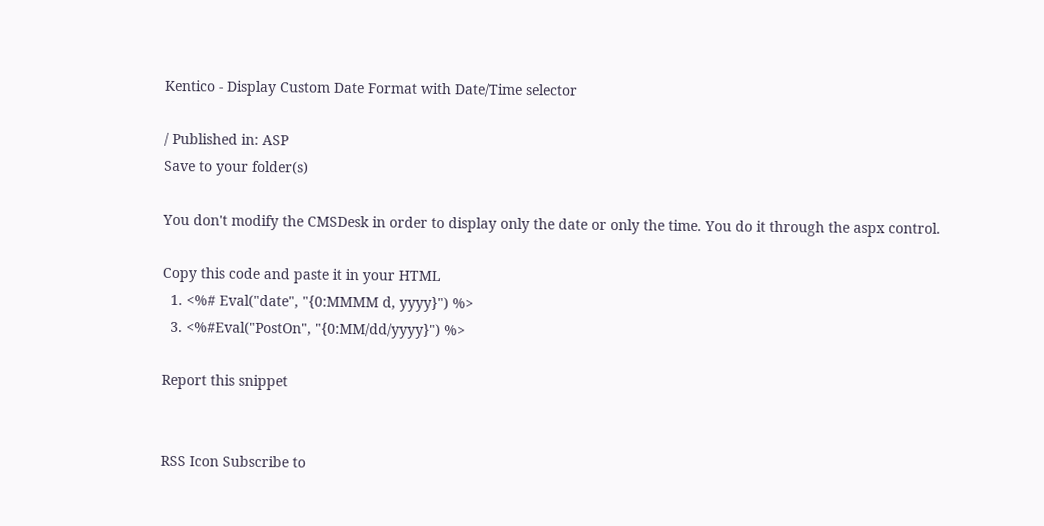Kentico - Display Custom Date Format with Date/Time selector

/ Published in: ASP
Save to your folder(s)

You don't modify the CMSDesk in order to display only the date or only the time. You do it through the aspx control.

Copy this code and paste it in your HTML
  1. <%# Eval("date", "{0:MMMM d, yyyy}") %>
  3. <%#Eval("PostOn", "{0:MM/dd/yyyy}") %>

Report this snippet


RSS Icon Subscribe to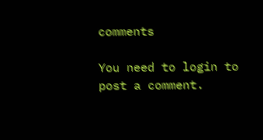comments

You need to login to post a comment.